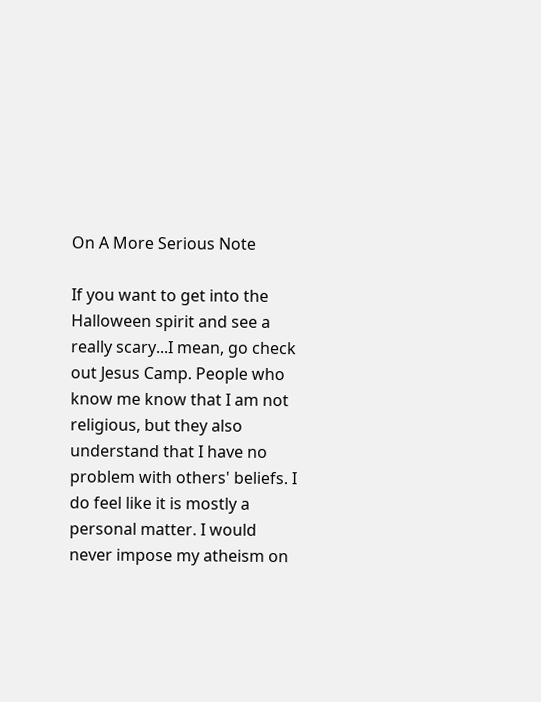On A More Serious Note

If you want to get into the Halloween spirit and see a really scary...I mean, go check out Jesus Camp. People who know me know that I am not religious, but they also understand that I have no problem with others' beliefs. I do feel like it is mostly a personal matter. I would never impose my atheism on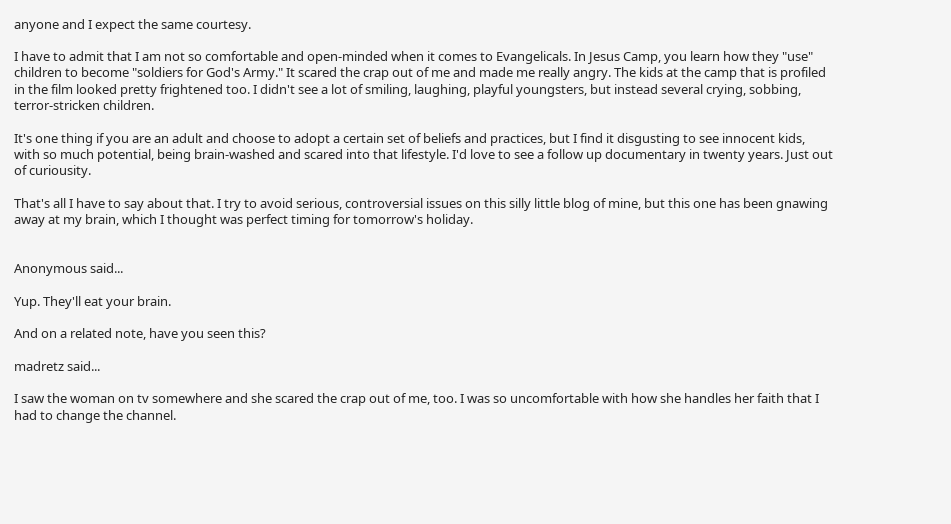anyone and I expect the same courtesy.

I have to admit that I am not so comfortable and open-minded when it comes to Evangelicals. In Jesus Camp, you learn how they "use" children to become "soldiers for God's Army." It scared the crap out of me and made me really angry. The kids at the camp that is profiled in the film looked pretty frightened too. I didn't see a lot of smiling, laughing, playful youngsters, but instead several crying, sobbing, terror-stricken children.

It's one thing if you are an adult and choose to adopt a certain set of beliefs and practices, but I find it disgusting to see innocent kids, with so much potential, being brain-washed and scared into that lifestyle. I'd love to see a follow up documentary in twenty years. Just out of curiousity.

That's all I have to say about that. I try to avoid serious, controversial issues on this silly little blog of mine, but this one has been gnawing away at my brain, which I thought was perfect timing for tomorrow's holiday.


Anonymous said...

Yup. They'll eat your brain.

And on a related note, have you seen this?

madretz said...

I saw the woman on tv somewhere and she scared the crap out of me, too. I was so uncomfortable with how she handles her faith that I had to change the channel.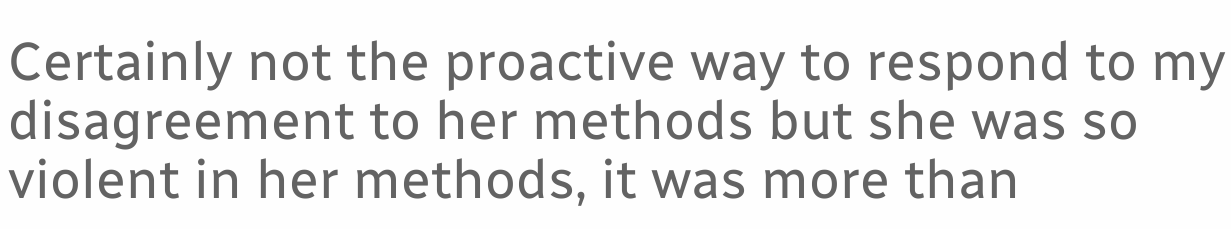Certainly not the proactive way to respond to my disagreement to her methods but she was so violent in her methods, it was more than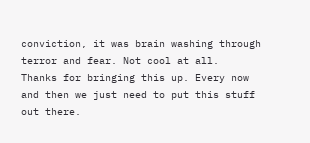conviction, it was brain washing through terror and fear. Not cool at all.
Thanks for bringing this up. Every now and then we just need to put this stuff out there.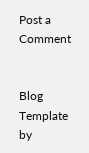Post a Comment


Blog Template by